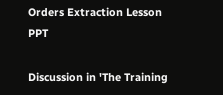Orders Extraction Lesson PPT

Discussion in 'The Training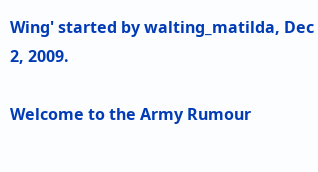Wing' started by walting_matilda, Dec 2, 2009.

Welcome to the Army Rumour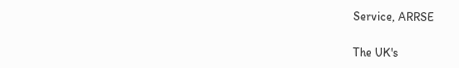Service, ARRSE

The UK's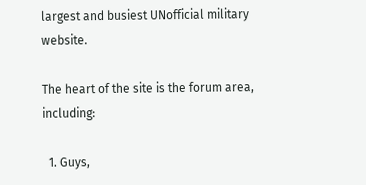largest and busiest UNofficial military website.

The heart of the site is the forum area, including:

  1. Guys,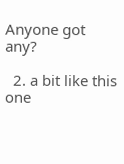Anyone got any?

  2. a bit like this one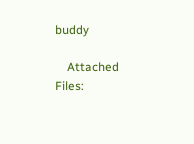buddy

    Attached Files: